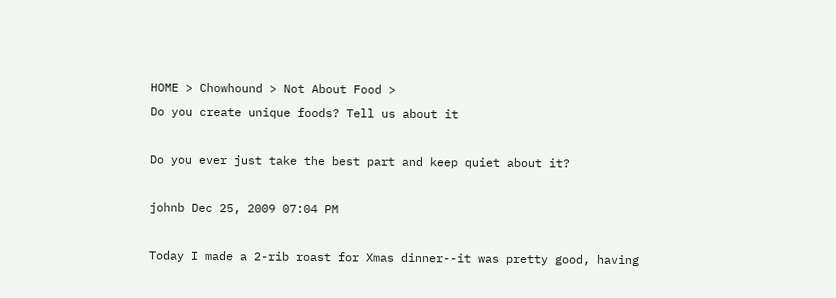HOME > Chowhound > Not About Food >
Do you create unique foods? Tell us about it

Do you ever just take the best part and keep quiet about it?

johnb Dec 25, 2009 07:04 PM

Today I made a 2-rib roast for Xmas dinner--it was pretty good, having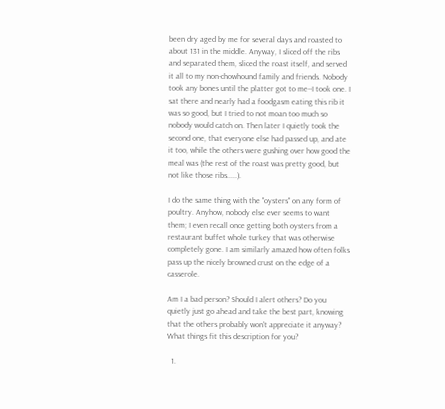been dry aged by me for several days and roasted to about 131 in the middle. Anyway, I sliced off the ribs and separated them, sliced the roast itself, and served it all to my non-chowhound family and friends. Nobody took any bones until the platter got to me--I took one. I sat there and nearly had a foodgasm eating this rib it was so good, but I tried to not moan too much so nobody would catch on. Then later I quietly took the second one, that everyone else had passed up, and ate it too, while the others were gushing over how good the meal was (the rest of the roast was pretty good, but not like those ribs.....).

I do the same thing with the "oysters" on any form of poultry. Anyhow, nobody else ever seems to want them; I even recall once getting both oysters from a restaurant buffet whole turkey that was otherwise completely gone. I am similarly amazed how often folks pass up the nicely browned crust on the edge of a casserole.

Am I a bad person? Should I alert others? Do you quietly just go ahead and take the best part, knowing that the others probably won't appreciate it anyway? What things fit this description for you?

  1.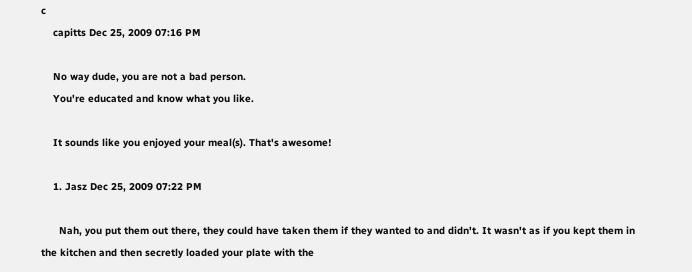c
    capitts Dec 25, 2009 07:16 PM

    No way dude, you are not a bad person.
    You're educated and know what you like.

    It sounds like you enjoyed your meal(s). That's awesome!

    1. Jasz Dec 25, 2009 07:22 PM

      Nah, you put them out there, they could have taken them if they wanted to and didn't. It wasn't as if you kept them in the kitchen and then secretly loaded your plate with the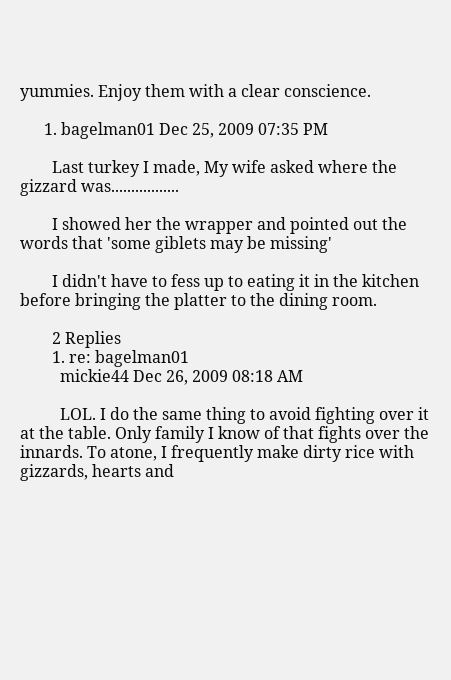yummies. Enjoy them with a clear conscience.

      1. bagelman01 Dec 25, 2009 07:35 PM

        Last turkey I made, My wife asked where the gizzard was.................

        I showed her the wrapper and pointed out the words that 'some giblets may be missing'

        I didn't have to fess up to eating it in the kitchen before bringing the platter to the dining room.

        2 Replies
        1. re: bagelman01
          mickie44 Dec 26, 2009 08:18 AM

          LOL. I do the same thing to avoid fighting over it at the table. Only family I know of that fights over the innards. To atone, I frequently make dirty rice with gizzards, hearts and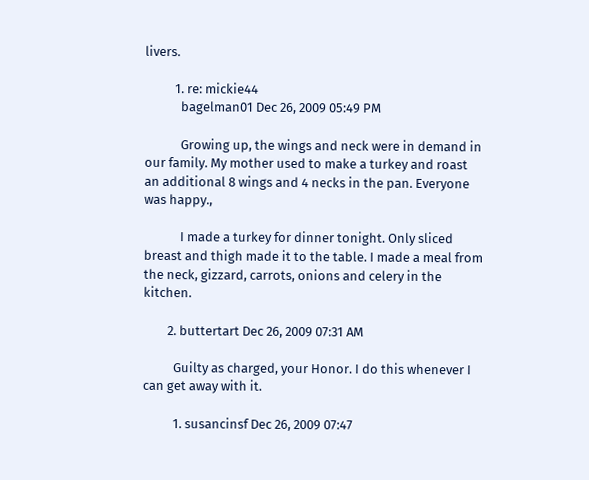livers.

          1. re: mickie44
            bagelman01 Dec 26, 2009 05:49 PM

            Growing up, the wings and neck were in demand in our family. My mother used to make a turkey and roast an additional 8 wings and 4 necks in the pan. Everyone was happy.,

            I made a turkey for dinner tonight. Only sliced breast and thigh made it to the table. I made a meal from the neck, gizzard, carrots, onions and celery in the kitchen.

        2. buttertart Dec 26, 2009 07:31 AM

          Guilty as charged, your Honor. I do this whenever I can get away with it.

          1. susancinsf Dec 26, 2009 07:47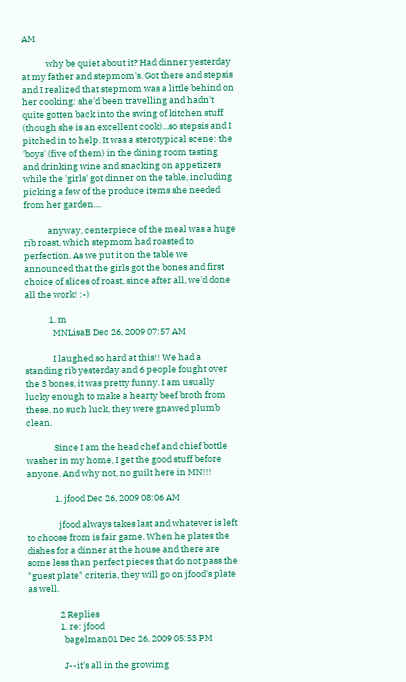AM

            why be quiet about it? Had dinner yesterday at my father and stepmom's. Got there and stepsis and I realized that stepmom was a little behind on her cooking: she'd been travelling and hadn't quite gotten back into the swing of kitchen stuff (though she is an excellent cook)...so stepsis and I pitched in to help. It was a sterotypical scene: the 'boys' (five of them) in the dining room tasting and drinking wine and snacking on appetizers while the 'girls' got dinner on the table, including picking a few of the produce items she needed from her garden....

            anyway, centerpiece of the meal was a huge rib roast, which stepmom had roasted to perfection. As we put it on the table we announced that the girls got the bones and first choice of slices of roast, since after all, we'd done all the work! :-)

            1. m
              MNLisaB Dec 26, 2009 07:57 AM

              I laughed so hard at this!! We had a standing rib yesterday and 6 people fought over the 3 bones, it was pretty funny. I am usually lucky enough to make a hearty beef broth from these, no such luck, they were gnawed plumb clean.

              Since I am the head chef and chief bottle washer in my home, I get the good stuff before anyone. And why not, no guilt here in MN!!!

              1. jfood Dec 26, 2009 08:06 AM

                jfood always takes last and whatever is left to choose from is fair game. When he plates the dishes for a dinner at the house and there are some less than perfect pieces that do not pass the "guest plate" criteria, they will go on jfood's plate as well.

                2 Replies
                1. re: jfood
                  bagelman01 Dec 26, 2009 05:53 PM

                  J--it's all in the growimg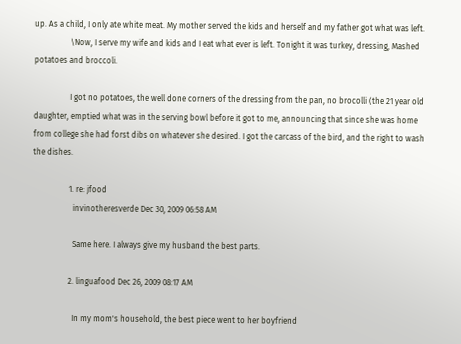up. As a child, I only ate white meat. My mother served the kids and herself and my father got what was left.
                  \Now, I serve my wife and kids and I eat what ever is left. Tonight it was turkey, dressing, Mashed potatoes and broccoli.

                  I got no potatoes, the well done corners of the dressing from the pan, no brocolli (the 21 year old daughter, emptied what was in the serving bowl before it got to me, announcing that since she was home from college she had forst dibs on whatever she desired. I got the carcass of the bird, and the right to wash the dishes.

                  1. re: jfood
                    invinotheresverde Dec 30, 2009 06:58 AM

                    Same here. I always give my husband the best parts.

                  2. linguafood Dec 26, 2009 08:17 AM

                    In my mom's household, the best piece went to her boyfriend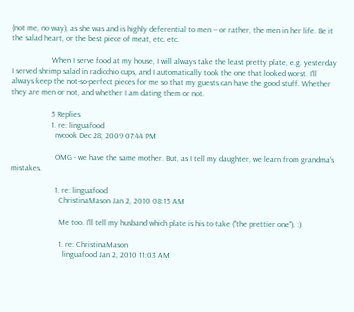(not me, no way), as she was and is highly deferential to men -- or rather, the men in her life. Be it the salad heart, or the best piece of meat, etc. etc.

                    When I serve food at my house, I will always take the least pretty plate, e.g. yesterday I served shrimp salad in radicchio cups, and I automatically took the one that looked worst. I'll always keep the not-so-perfect pieces for me so that my guests can have the good stuff. Whether they are men or not, and whether I am dating them or not.

                    5 Replies
                    1. re: linguafood
                      nvcook Dec 28, 2009 07:44 PM

                      OMG - we have the same mother. But, as I tell my daughter, we learn from grandma's mistakes.

                      1. re: linguafood
                        ChristinaMason Jan 2, 2010 08:15 AM

                        Me too. I'll tell my husband which plate is his to take ("the prettier one"). :)

                        1. re: ChristinaMason
                          linguafood Jan 2, 2010 11:03 AM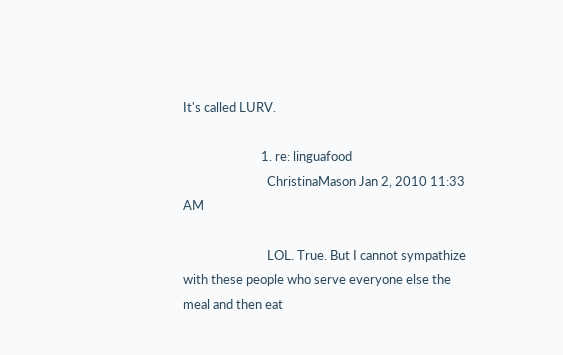It's called LURV.

                          1. re: linguafood
                            ChristinaMason Jan 2, 2010 11:33 AM

                            LOL. True. But I cannot sympathize with these people who serve everyone else the meal and then eat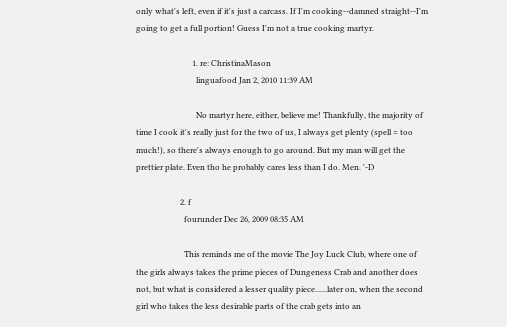only what's left, even if it's just a carcass. If I'm cooking--damned straight--I'm going to get a full portion! Guess I'm not a true cooking martyr.

                            1. re: ChristinaMason
                              linguafood Jan 2, 2010 11:39 AM

                              No martyr here, either, believe me! Thankfully, the majority of time I cook it's really just for the two of us, I always get plenty (spell = too much!), so there's always enough to go around. But my man will get the prettier plate. Even tho he probably cares less than I do. Men. '-D

                      2. f
                        fourunder Dec 26, 2009 08:35 AM

                        This reminds me of the movie The Joy Luck Club, where one of the girls always takes the prime pieces of Dungeness Crab and another does not, but what is considered a lesser quality piece......later on, when the second girl who takes the less desirable parts of the crab gets into an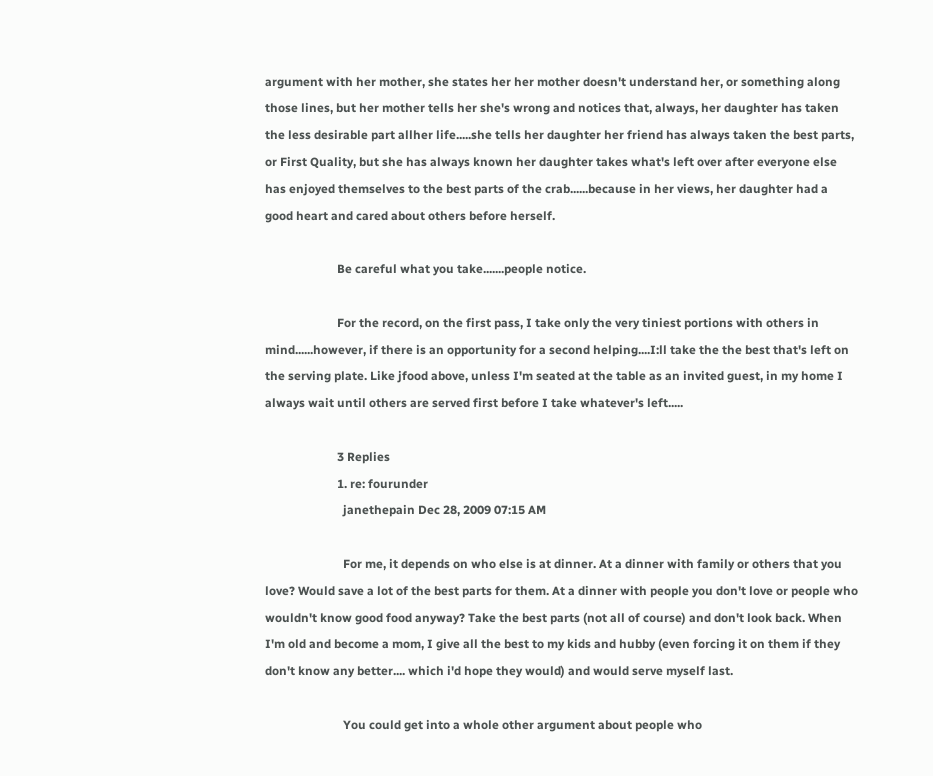argument with her mother, she states her her mother doesn't understand her, or something along those lines, but her mother tells her she's wrong and notices that, always, her daughter has taken the less desirable part allher life.....she tells her daughter her friend has always taken the best parts, or First Quality, but she has always known her daughter takes what's left over after everyone else has enjoyed themselves to the best parts of the crab......because in her views, her daughter had a good heart and cared about others before herself.

                        Be careful what you take.......people notice.

                        For the record, on the first pass, I take only the very tiniest portions with others in mind......however, if there is an opportunity for a second helping....I:ll take the the best that's left on the serving plate. Like jfood above, unless I'm seated at the table as an invited guest, in my home I always wait until others are served first before I take whatever's left.....

                        3 Replies
                        1. re: fourunder
                          janethepain Dec 28, 2009 07:15 AM

                          For me, it depends on who else is at dinner. At a dinner with family or others that you love? Would save a lot of the best parts for them. At a dinner with people you don't love or people who wouldn't know good food anyway? Take the best parts (not all of course) and don't look back. When I'm old and become a mom, I give all the best to my kids and hubby (even forcing it on them if they don't know any better.... which i'd hope they would) and would serve myself last.

                          You could get into a whole other argument about people who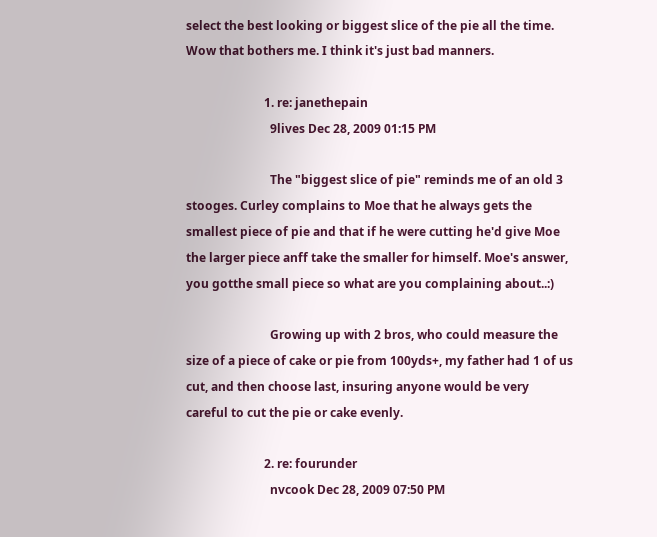select the best looking or biggest slice of the pie all the time. Wow that bothers me. I think it's just bad manners.

                          1. re: janethepain
                            9lives Dec 28, 2009 01:15 PM

                            The "biggest slice of pie" reminds me of an old 3 stooges. Curley complains to Moe that he always gets the smallest piece of pie and that if he were cutting he'd give Moe the larger piece anff take the smaller for himself. Moe's answer, you gotthe small piece so what are you complaining about..:)

                            Growing up with 2 bros, who could measure the size of a piece of cake or pie from 100yds+, my father had 1 of us cut, and then choose last, insuring anyone would be very careful to cut the pie or cake evenly.

                          2. re: fourunder
                            nvcook Dec 28, 2009 07:50 PM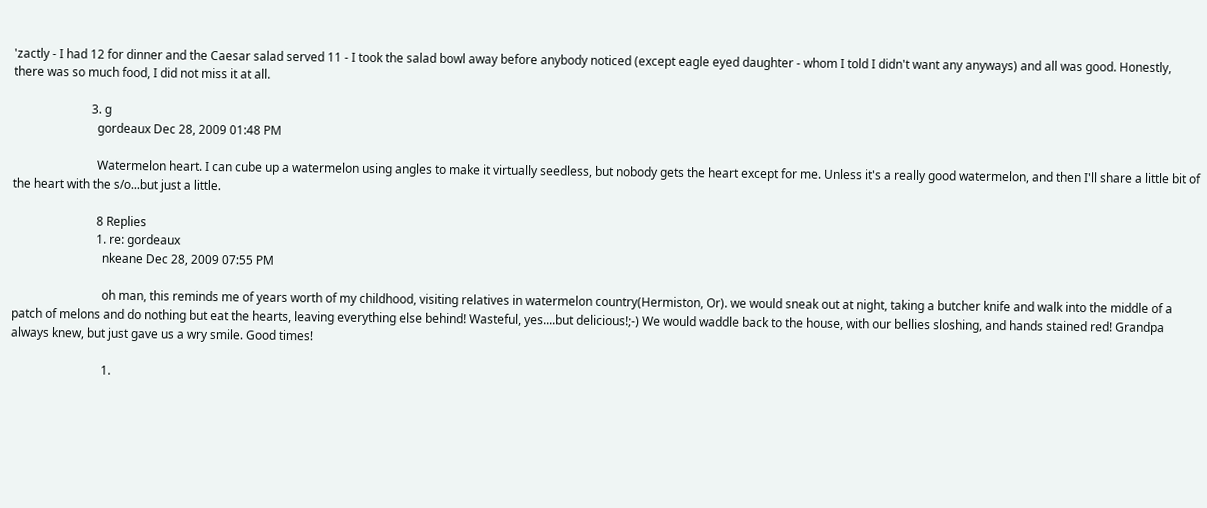'zactly - I had 12 for dinner and the Caesar salad served 11 - I took the salad bowl away before anybody noticed (except eagle eyed daughter - whom I told I didn't want any anyways) and all was good. Honestly, there was so much food, I did not miss it at all.

                          3. g
                            gordeaux Dec 28, 2009 01:48 PM

                            Watermelon heart. I can cube up a watermelon using angles to make it virtually seedless, but nobody gets the heart except for me. Unless it's a really good watermelon, and then I'll share a little bit of the heart with the s/o...but just a little.

                            8 Replies
                            1. re: gordeaux
                              nkeane Dec 28, 2009 07:55 PM

                              oh man, this reminds me of years worth of my childhood, visiting relatives in watermelon country(Hermiston, Or). we would sneak out at night, taking a butcher knife and walk into the middle of a patch of melons and do nothing but eat the hearts, leaving everything else behind! Wasteful, yes....but delicious!;-) We would waddle back to the house, with our bellies sloshing, and hands stained red! Grandpa always knew, but just gave us a wry smile. Good times!

                              1.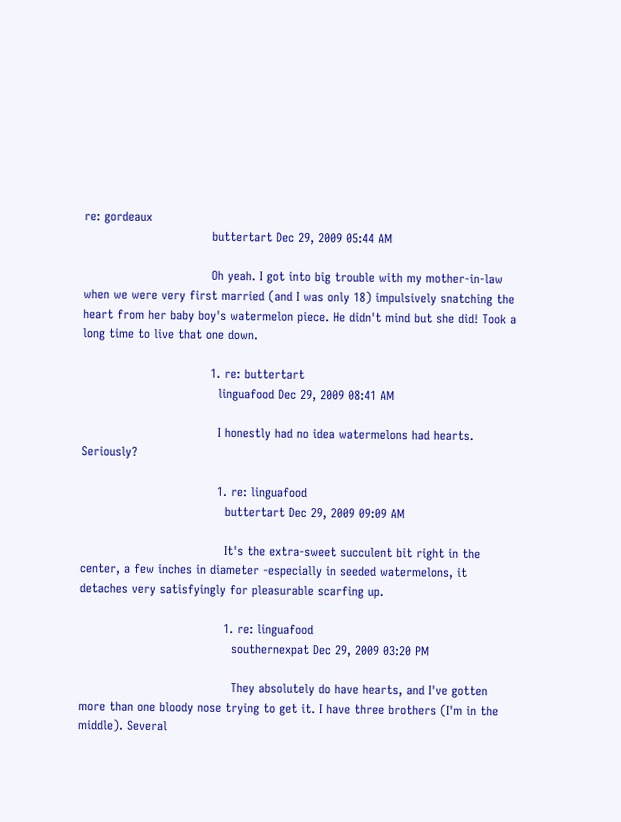re: gordeaux
                                buttertart Dec 29, 2009 05:44 AM

                                Oh yeah. I got into big trouble with my mother-in-law when we were very first married (and I was only 18) impulsively snatching the heart from her baby boy's watermelon piece. He didn't mind but she did! Took a long time to live that one down.

                                1. re: buttertart
                                  linguafood Dec 29, 2009 08:41 AM

                                  I honestly had no idea watermelons had hearts. Seriously?

                                  1. re: linguafood
                                    buttertart Dec 29, 2009 09:09 AM

                                    It's the extra-sweet succulent bit right in the center, a few inches in diameter -especially in seeded watermelons, it detaches very satisfyingly for pleasurable scarfing up.

                                    1. re: linguafood
                                      southernexpat Dec 29, 2009 03:20 PM

                                      They absolutely do have hearts, and I've gotten more than one bloody nose trying to get it. I have three brothers (I'm in the middle). Several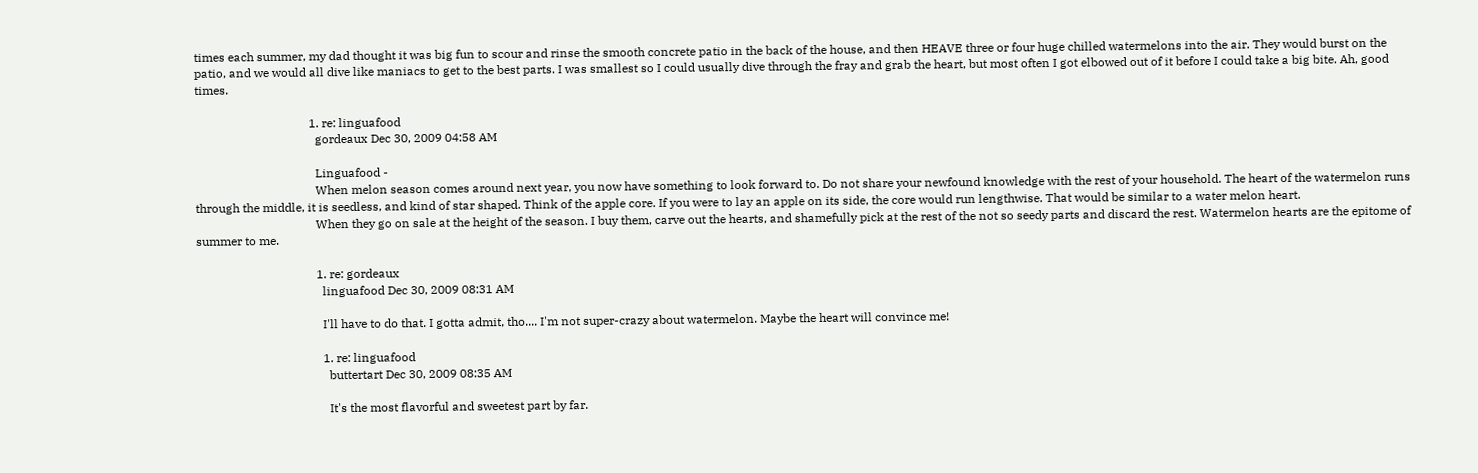times each summer, my dad thought it was big fun to scour and rinse the smooth concrete patio in the back of the house, and then HEAVE three or four huge chilled watermelons into the air. They would burst on the patio, and we would all dive like maniacs to get to the best parts. I was smallest so I could usually dive through the fray and grab the heart, but most often I got elbowed out of it before I could take a big bite. Ah, good times.

                                      1. re: linguafood
                                        gordeaux Dec 30, 2009 04:58 AM

                                        Linguafood -
                                        When melon season comes around next year, you now have something to look forward to. Do not share your newfound knowledge with the rest of your household. The heart of the watermelon runs through the middle, it is seedless, and kind of star shaped. Think of the apple core. If you were to lay an apple on its side, the core would run lengthwise. That would be similar to a water melon heart.
                                        When they go on sale at the height of the season. I buy them, carve out the hearts, and shamefully pick at the rest of the not so seedy parts and discard the rest. Watermelon hearts are the epitome of summer to me.

                                        1. re: gordeaux
                                          linguafood Dec 30, 2009 08:31 AM

                                          I'll have to do that. I gotta admit, tho.... I'm not super-crazy about watermelon. Maybe the heart will convince me!

                                          1. re: linguafood
                                            buttertart Dec 30, 2009 08:35 AM

                                            It's the most flavorful and sweetest part by far.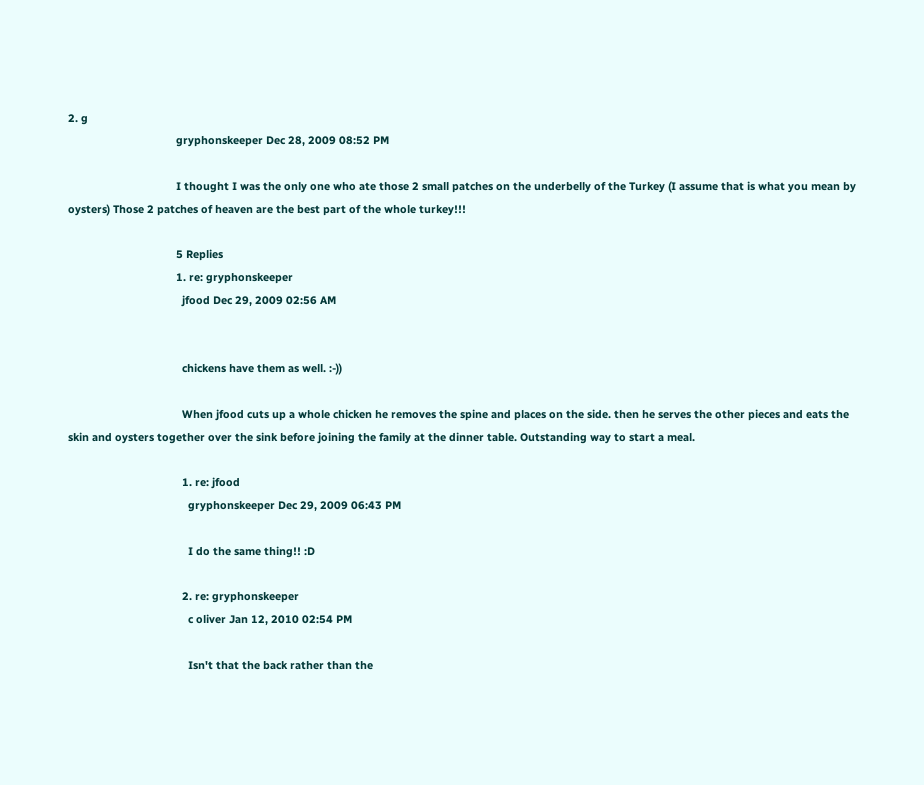2. g
                                    gryphonskeeper Dec 28, 2009 08:52 PM

                                    I thought I was the only one who ate those 2 small patches on the underbelly of the Turkey (I assume that is what you mean by oysters) Those 2 patches of heaven are the best part of the whole turkey!!!

                                    5 Replies
                                    1. re: gryphonskeeper
                                      jfood Dec 29, 2009 02:56 AM


                                      chickens have them as well. :-))

                                      When jfood cuts up a whole chicken he removes the spine and places on the side. then he serves the other pieces and eats the skin and oysters together over the sink before joining the family at the dinner table. Outstanding way to start a meal.

                                      1. re: jfood
                                        gryphonskeeper Dec 29, 2009 06:43 PM

                                        I do the same thing!! :D

                                      2. re: gryphonskeeper
                                        c oliver Jan 12, 2010 02:54 PM

                                        Isn't that the back rather than the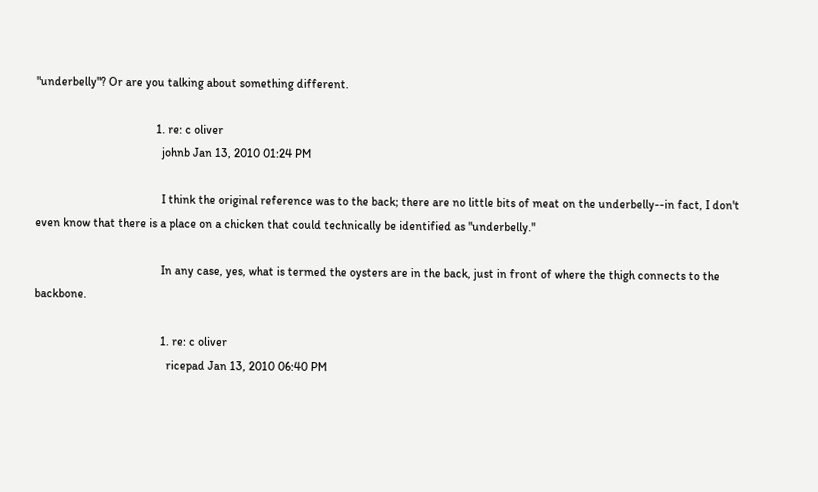"underbelly"? Or are you talking about something different.

                                        1. re: c oliver
                                          johnb Jan 13, 2010 01:24 PM

                                          I think the original reference was to the back; there are no little bits of meat on the underbelly--in fact, I don't even know that there is a place on a chicken that could technically be identified as "underbelly."

                                          In any case, yes, what is termed the oysters are in the back, just in front of where the thigh connects to the backbone.

                                          1. re: c oliver
                                            ricepad Jan 13, 2010 06:40 PM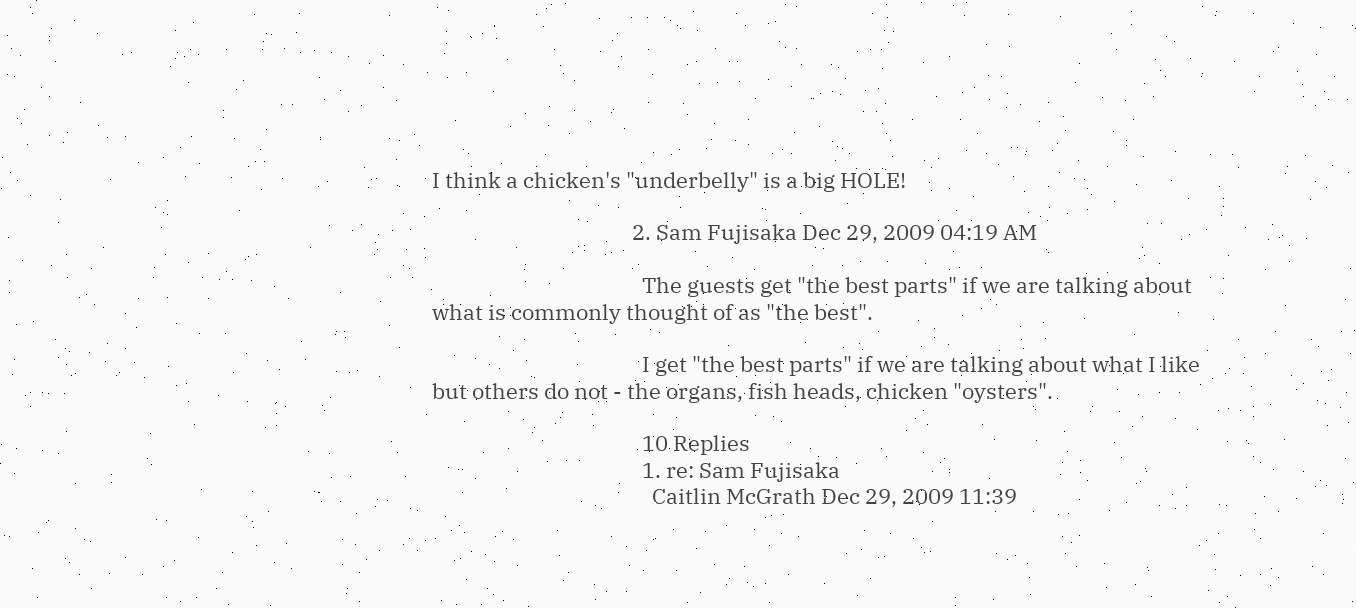I think a chicken's "underbelly" is a big HOLE!

                                        2. Sam Fujisaka Dec 29, 2009 04:19 AM

                                          The guests get "the best parts" if we are talking about what is commonly thought of as "the best".

                                          I get "the best parts" if we are talking about what I like but others do not - the organs, fish heads, chicken "oysters".

                                          10 Replies
                                          1. re: Sam Fujisaka
                                            Caitlin McGrath Dec 29, 2009 11:39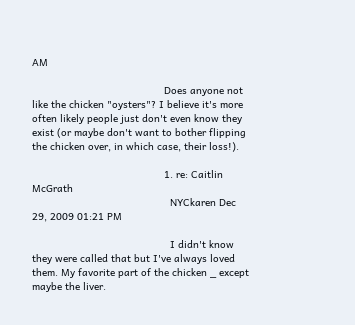AM

                                            Does anyone not like the chicken "oysters"? I believe it's more often likely people just don't even know they exist (or maybe don't want to bother flipping the chicken over, in which case, their loss!).

                                            1. re: Caitlin McGrath
                                              NYCkaren Dec 29, 2009 01:21 PM

                                              I didn't know they were called that but I've always loved them. My favorite part of the chicken _ except maybe the liver.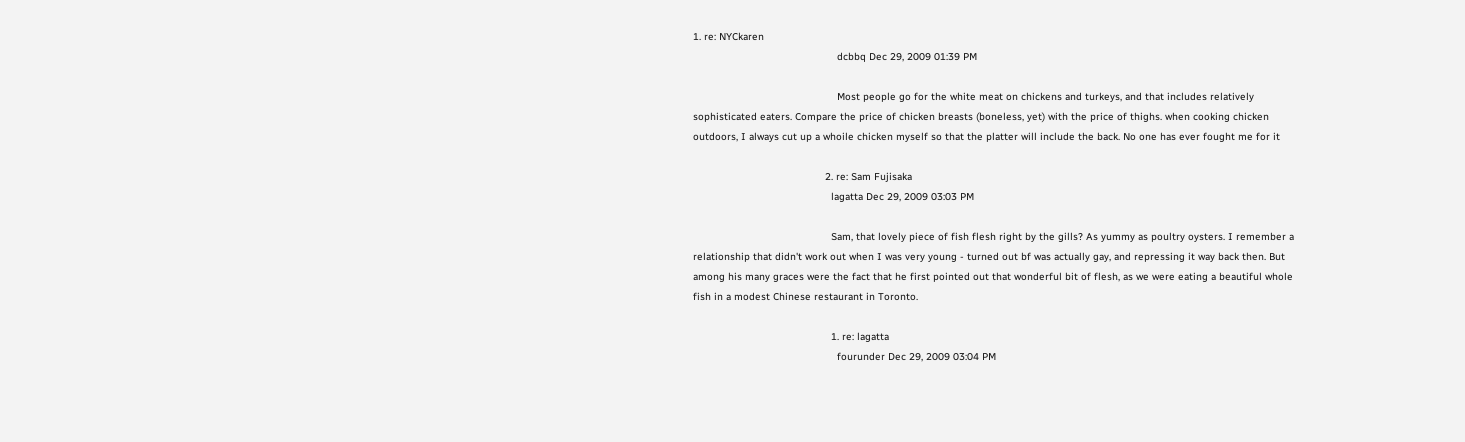1. re: NYCkaren
                                                dcbbq Dec 29, 2009 01:39 PM

                                                Most people go for the white meat on chickens and turkeys, and that includes relatively sophisticated eaters. Compare the price of chicken breasts (boneless, yet) with the price of thighs. when cooking chicken outdoors, I always cut up a whoile chicken myself so that the platter will include the back. No one has ever fought me for it

                                            2. re: Sam Fujisaka
                                              lagatta Dec 29, 2009 03:03 PM

                                              Sam, that lovely piece of fish flesh right by the gills? As yummy as poultry oysters. I remember a relationship that didn't work out when I was very young - turned out bf was actually gay, and repressing it way back then. But among his many graces were the fact that he first pointed out that wonderful bit of flesh, as we were eating a beautiful whole fish in a modest Chinese restaurant in Toronto.

                                              1. re: lagatta
                                                fourunder Dec 29, 2009 03:04 PM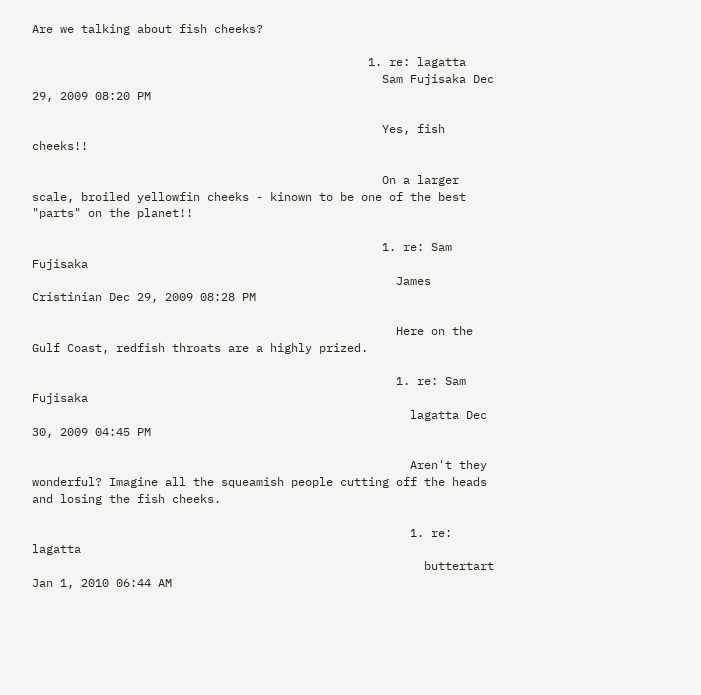Are we talking about fish cheeks?

                                                1. re: lagatta
                                                  Sam Fujisaka Dec 29, 2009 08:20 PM

                                                  Yes, fish cheeks!!

                                                  On a larger scale, broiled yellowfin cheeks - kinown to be one of the best "parts" on the planet!!

                                                  1. re: Sam Fujisaka
                                                    James Cristinian Dec 29, 2009 08:28 PM

                                                    Here on the Gulf Coast, redfish throats are a highly prized.

                                                    1. re: Sam Fujisaka
                                                      lagatta Dec 30, 2009 04:45 PM

                                                      Aren't they wonderful? Imagine all the squeamish people cutting off the heads and losing the fish cheeks.

                                                      1. re: lagatta
                                                        buttertart Jan 1, 2010 06:44 AM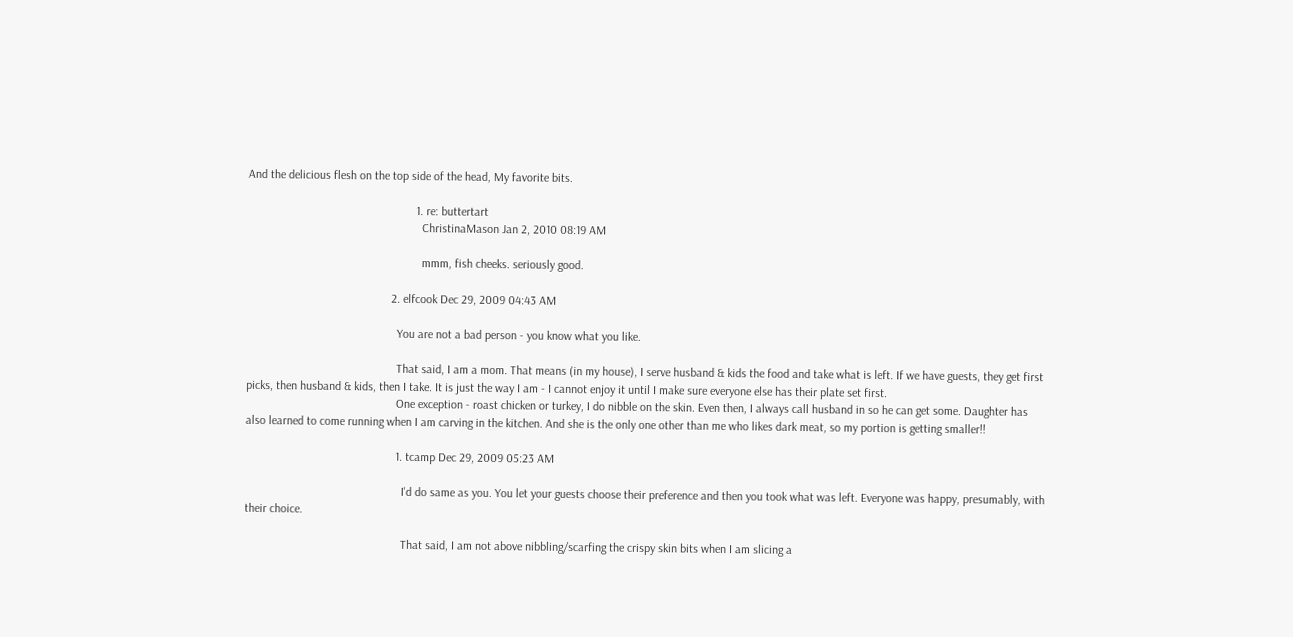And the delicious flesh on the top side of the head, My favorite bits.

                                                        1. re: buttertart
                                                          ChristinaMason Jan 2, 2010 08:19 AM

                                                          mmm, fish cheeks. seriously good.

                                                2. elfcook Dec 29, 2009 04:43 AM

                                                  You are not a bad person - you know what you like.

                                                  That said, I am a mom. That means (in my house), I serve husband & kids the food and take what is left. If we have guests, they get first picks, then husband & kids, then I take. It is just the way I am - I cannot enjoy it until I make sure everyone else has their plate set first.
                                                  One exception - roast chicken or turkey, I do nibble on the skin. Even then, I always call husband in so he can get some. Daughter has also learned to come running when I am carving in the kitchen. And she is the only one other than me who likes dark meat, so my portion is getting smaller!!

                                                  1. tcamp Dec 29, 2009 05:23 AM

                                                    I'd do same as you. You let your guests choose their preference and then you took what was left. Everyone was happy, presumably, with their choice.

                                                    That said, I am not above nibbling/scarfing the crispy skin bits when I am slicing a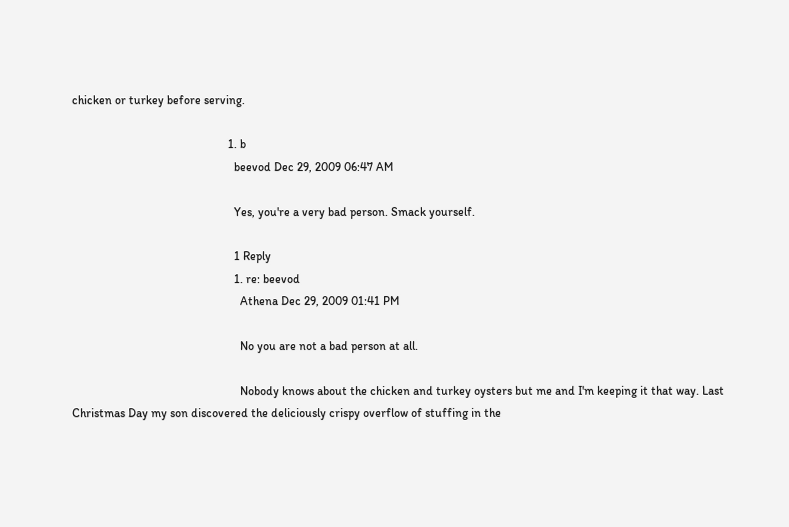chicken or turkey before serving.

                                                    1. b
                                                      beevod Dec 29, 2009 06:47 AM

                                                      Yes, you're a very bad person. Smack yourself.

                                                      1 Reply
                                                      1. re: beevod
                                                        Athena Dec 29, 2009 01:41 PM

                                                        No you are not a bad person at all.

                                                        Nobody knows about the chicken and turkey oysters but me and I'm keeping it that way. Last Christmas Day my son discovered the deliciously crispy overflow of stuffing in the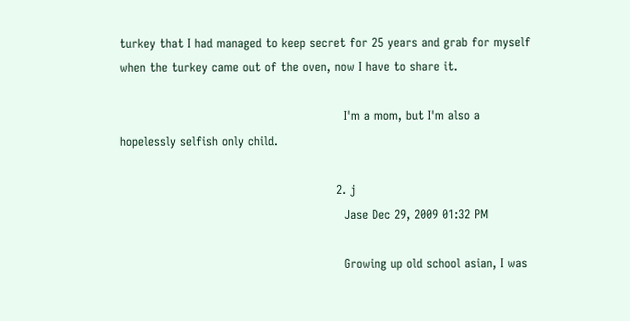turkey that I had managed to keep secret for 25 years and grab for myself when the turkey came out of the oven, now I have to share it.

                                                        I'm a mom, but I'm also a hopelessly selfish only child.

                                                      2. j
                                                        Jase Dec 29, 2009 01:32 PM

                                                        Growing up old school asian, I was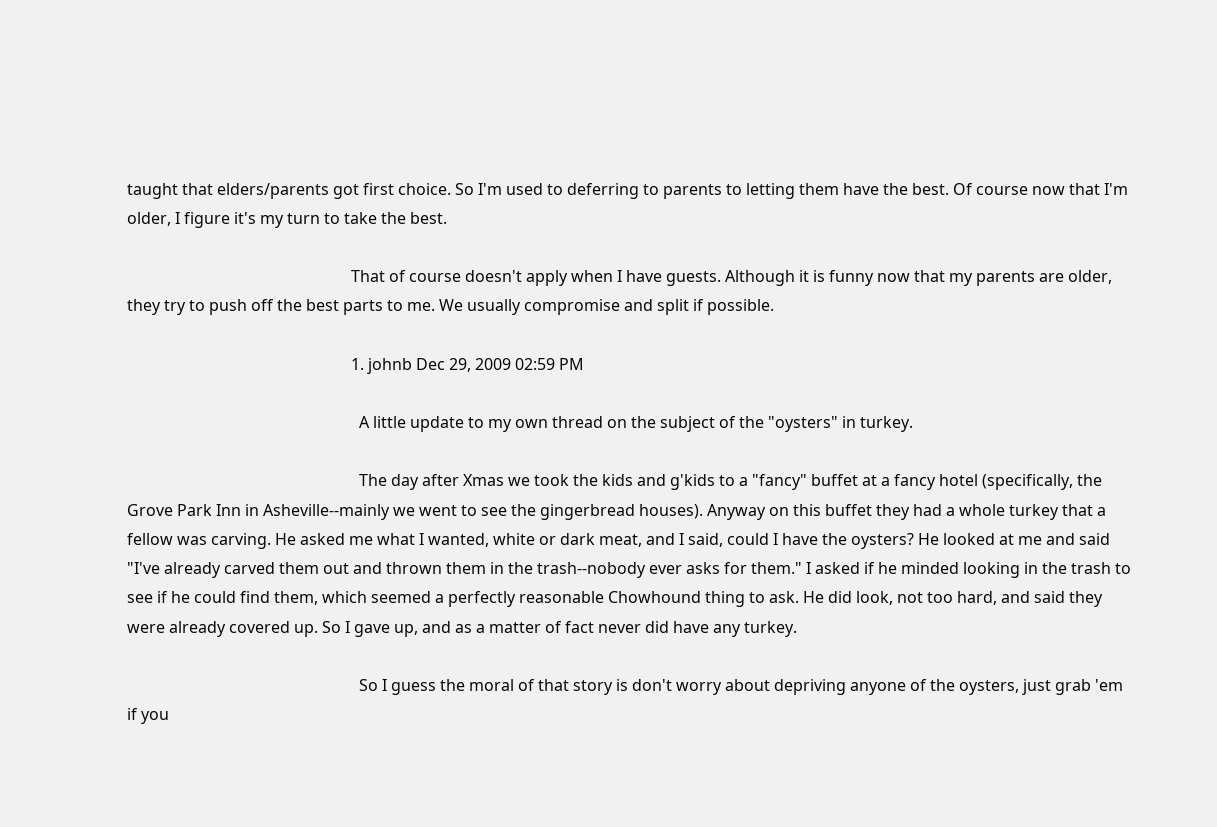taught that elders/parents got first choice. So I'm used to deferring to parents to letting them have the best. Of course now that I'm older, I figure it's my turn to take the best.

                                                        That of course doesn't apply when I have guests. Although it is funny now that my parents are older, they try to push off the best parts to me. We usually compromise and split if possible.

                                                        1. johnb Dec 29, 2009 02:59 PM

                                                          A little update to my own thread on the subject of the "oysters" in turkey.

                                                          The day after Xmas we took the kids and g'kids to a "fancy" buffet at a fancy hotel (specifically, the Grove Park Inn in Asheville--mainly we went to see the gingerbread houses). Anyway on this buffet they had a whole turkey that a fellow was carving. He asked me what I wanted, white or dark meat, and I said, could I have the oysters? He looked at me and said "I've already carved them out and thrown them in the trash--nobody ever asks for them." I asked if he minded looking in the trash to see if he could find them, which seemed a perfectly reasonable Chowhound thing to ask. He did look, not too hard, and said they were already covered up. So I gave up, and as a matter of fact never did have any turkey.

                                                          So I guess the moral of that story is don't worry about depriving anyone of the oysters, just grab 'em if you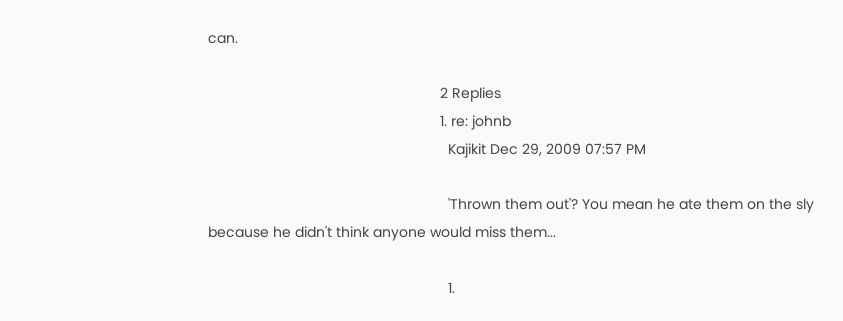can.

                                                          2 Replies
                                                          1. re: johnb
                                                            Kajikit Dec 29, 2009 07:57 PM

                                                            'Thrown them out'? You mean he ate them on the sly because he didn't think anyone would miss them...

                                                            1.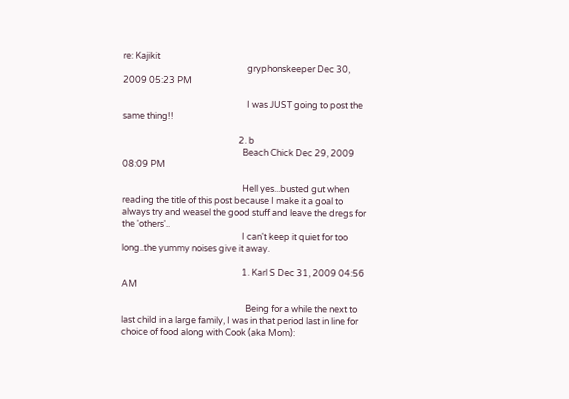re: Kajikit
                                                              gryphonskeeper Dec 30, 2009 05:23 PM

                                                              I was JUST going to post the same thing!!

                                                          2. b
                                                            Beach Chick Dec 29, 2009 08:09 PM

                                                            Hell yes...busted gut when reading the title of this post because I make it a goal to always try and weasel the good stuff and leave the dregs for the 'others'..
                                                            I can't keep it quiet for too long..the yummy noises give it away.

                                                            1. Karl S Dec 31, 2009 04:56 AM

                                                              Being for a while the next to last child in a large family, I was in that period last in line for choice of food along with Cook (aka Mom):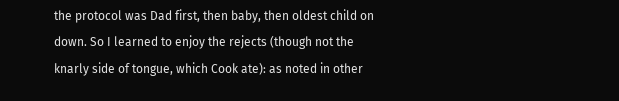the protocol was Dad first, then baby, then oldest child on down. So I learned to enjoy the rejects (though not the knarly side of tongue, which Cook ate): as noted in other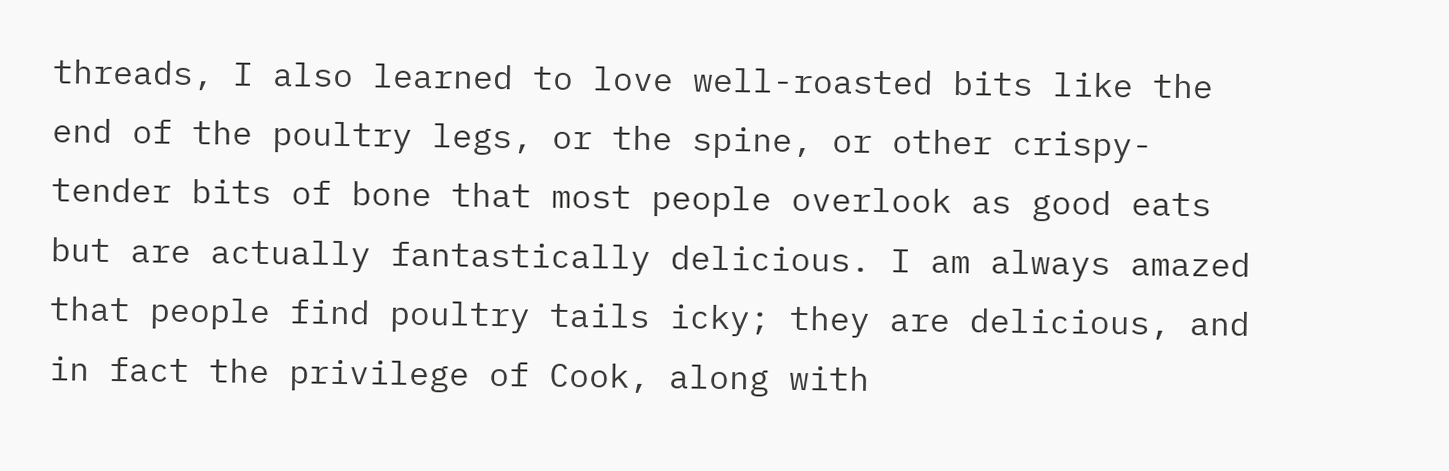threads, I also learned to love well-roasted bits like the end of the poultry legs, or the spine, or other crispy-tender bits of bone that most people overlook as good eats but are actually fantastically delicious. I am always amazed that people find poultry tails icky; they are delicious, and in fact the privilege of Cook, along with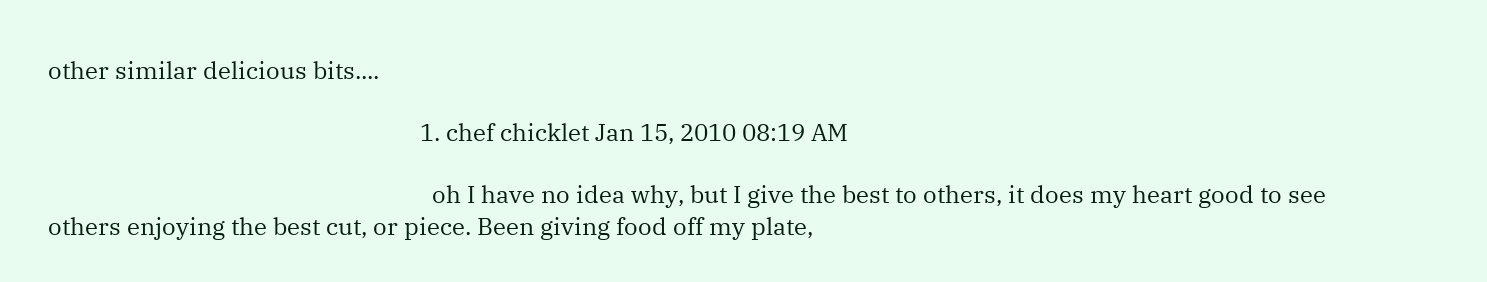other similar delicious bits....

                                                              1. chef chicklet Jan 15, 2010 08:19 AM

                                                                oh I have no idea why, but I give the best to others, it does my heart good to see others enjoying the best cut, or piece. Been giving food off my plate,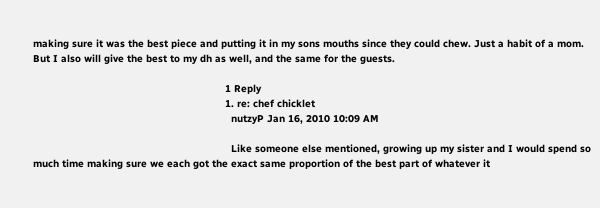making sure it was the best piece and putting it in my sons mouths since they could chew. Just a habit of a mom. But I also will give the best to my dh as well, and the same for the guests.

                                                                1 Reply
                                                                1. re: chef chicklet
                                                                  nutzyP Jan 16, 2010 10:09 AM

                                                                  Like someone else mentioned, growing up my sister and I would spend so much time making sure we each got the exact same proportion of the best part of whatever it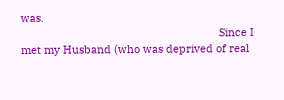was.
                                                                  Since I met my Husband (who was deprived of real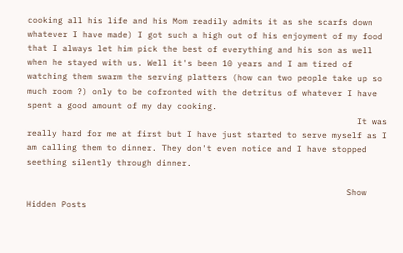cooking all his life and his Mom readily admits it as she scarfs down whatever I have made) I got such a high out of his enjoyment of my food that I always let him pick the best of everything and his son as well when he stayed with us. Well it's been 10 years and I am tired of watching them swarm the serving platters (how can two people take up so much room ?) only to be cofronted with the detritus of whatever I have spent a good amount of my day cooking.
                                                                  It was really hard for me at first but I have just started to serve myself as I am calling them to dinner. They don't even notice and I have stopped seething silently through dinner.

                                                                Show Hidden Posts